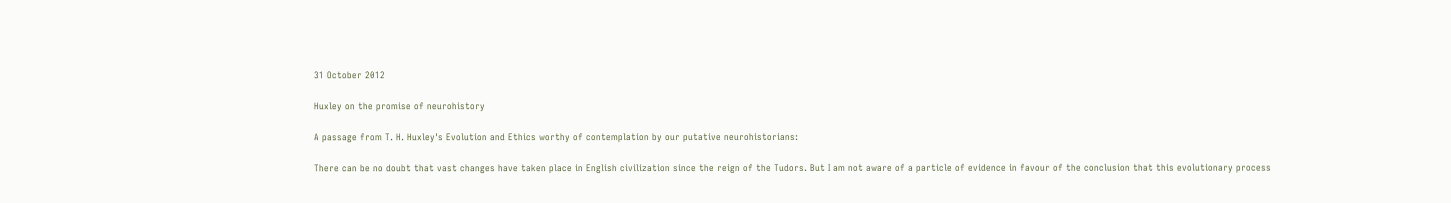31 October 2012

Huxley on the promise of neurohistory

A passage from T. H. Huxley's Evolution and Ethics worthy of contemplation by our putative neurohistorians:

There can be no doubt that vast changes have taken place in English civilization since the reign of the Tudors. But I am not aware of a particle of evidence in favour of the conclusion that this evolutionary process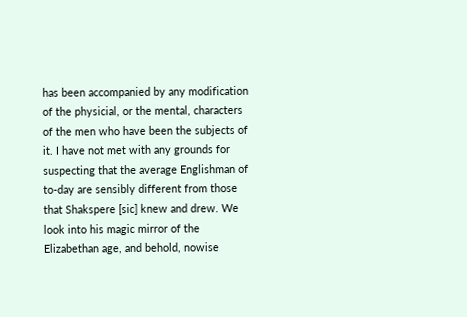has been accompanied by any modification of the physicial, or the mental, characters of the men who have been the subjects of it. I have not met with any grounds for suspecting that the average Englishman of to-day are sensibly different from those that Shakspere [sic] knew and drew. We look into his magic mirror of the Elizabethan age, and behold, nowise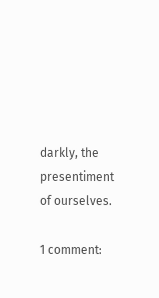darkly, the presentiment of ourselves.

1 comment: